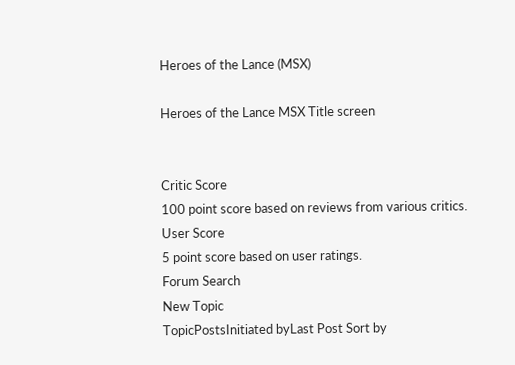Heroes of the Lance (MSX)

Heroes of the Lance MSX Title screen


Critic Score
100 point score based on reviews from various critics.
User Score
5 point score based on user ratings.
Forum Search
New Topic
TopicPostsInitiated byLast Post Sort by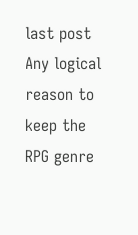last post
Any logical reason to keep the RPG genre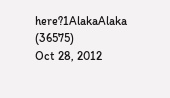here?1AlakaAlaka (36575)
Oct 28, 2012